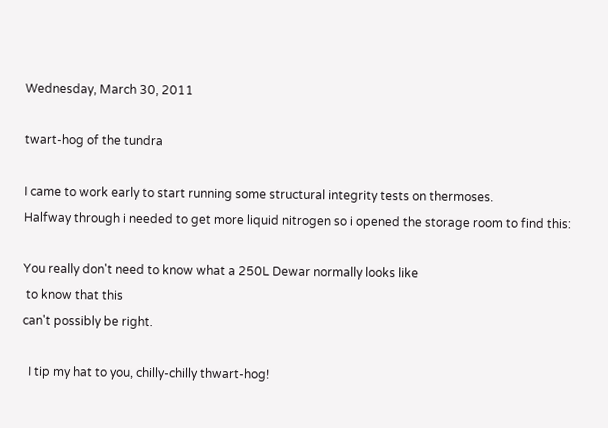Wednesday, March 30, 2011

twart-hog of the tundra

I came to work early to start running some structural integrity tests on thermoses.
Halfway through i needed to get more liquid nitrogen so i opened the storage room to find this:

You really don't need to know what a 250L Dewar normally looks like
 to know that this
can't possibly be right.

  I tip my hat to you, chilly-chilly thwart-hog!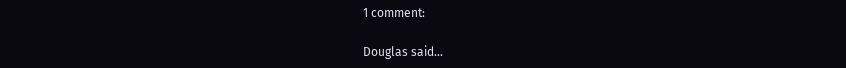1 comment:

Douglas said...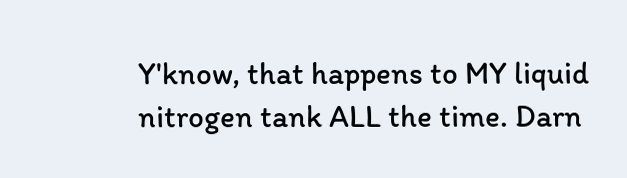Y'know, that happens to MY liquid nitrogen tank ALL the time. Darn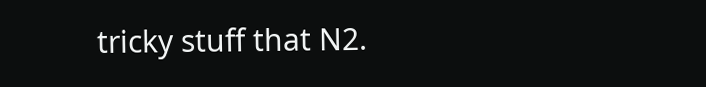tricky stuff that N2.